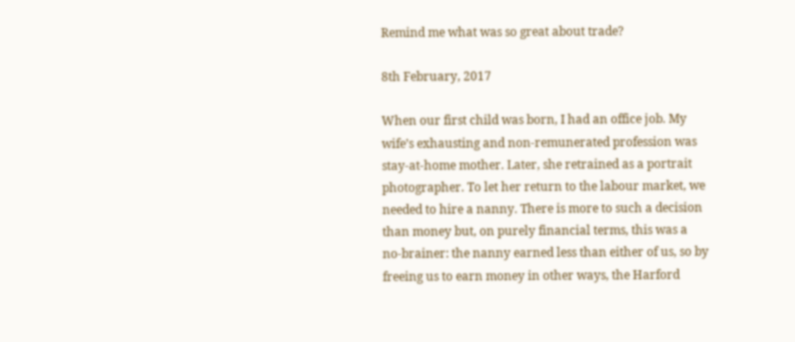Remind me what was so great about trade?

8th February, 2017

When our first child was born, I had an office job. My wife’s exhausting and non-remunerated profession was stay-at-home mother. Later, she retrained as a portrait photographer. To let her return to the labour market, we needed to hire a nanny. There is more to such a decision than money but, on purely financial terms, this was a no-brainer: the nanny earned less than either of us, so by freeing us to earn money in other ways, the Harford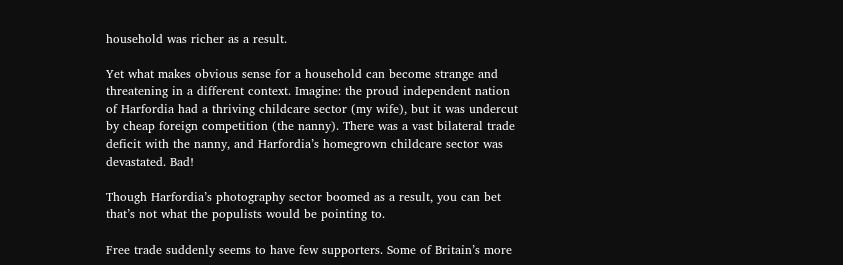household was richer as a result.

Yet what makes obvious sense for a household can become strange and threatening in a different context. Imagine: the proud independent nation of Harfordia had a thriving childcare sector (my wife), but it was undercut by cheap foreign competition (the nanny). There was a vast bilateral trade deficit with the nanny, and Harfordia’s homegrown childcare sector was devastated. Bad!

Though Harfordia’s photography sector boomed as a result, you can bet that’s not what the populists would be pointing to.

Free trade suddenly seems to have few supporters. Some of Britain’s more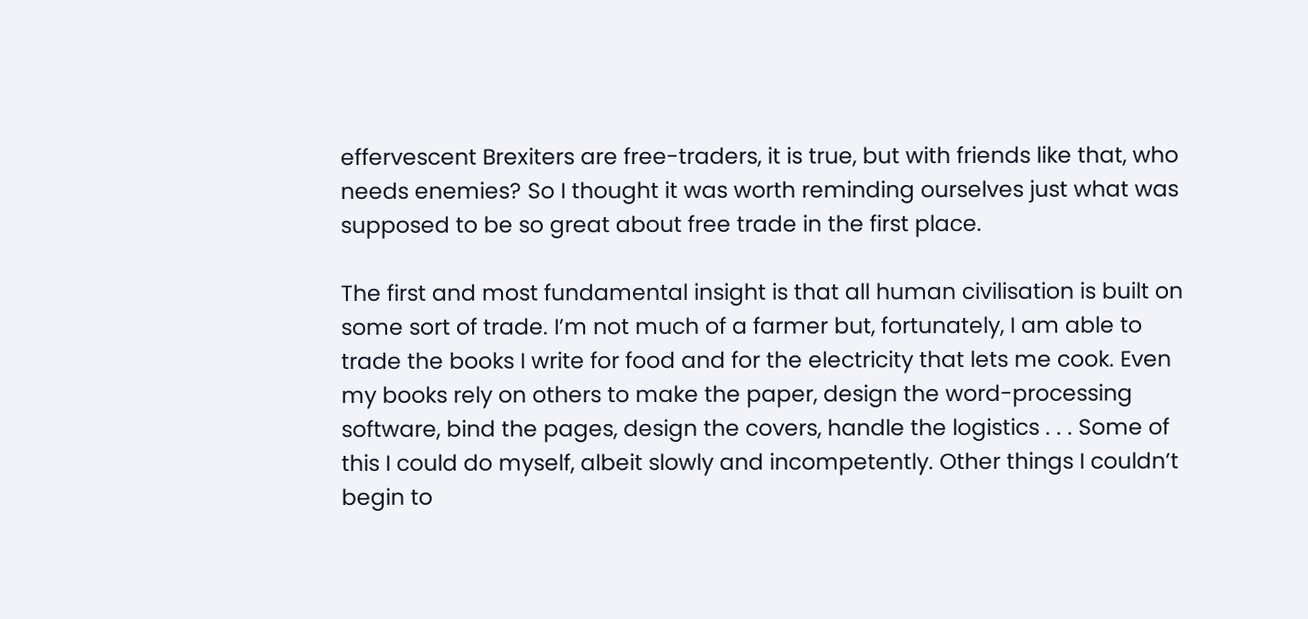effervescent Brexiters are free-traders, it is true, but with friends like that, who needs enemies? So I thought it was worth reminding ourselves just what was supposed to be so great about free trade in the first place.

The first and most fundamental insight is that all human civilisation is built on some sort of trade. I’m not much of a farmer but, fortunately, I am able to trade the books I write for food and for the electricity that lets me cook. Even my books rely on others to make the paper, design the word-processing software, bind the pages, design the covers, handle the logistics . . . Some of this I could do myself, albeit slowly and incompetently. Other things I couldn’t begin to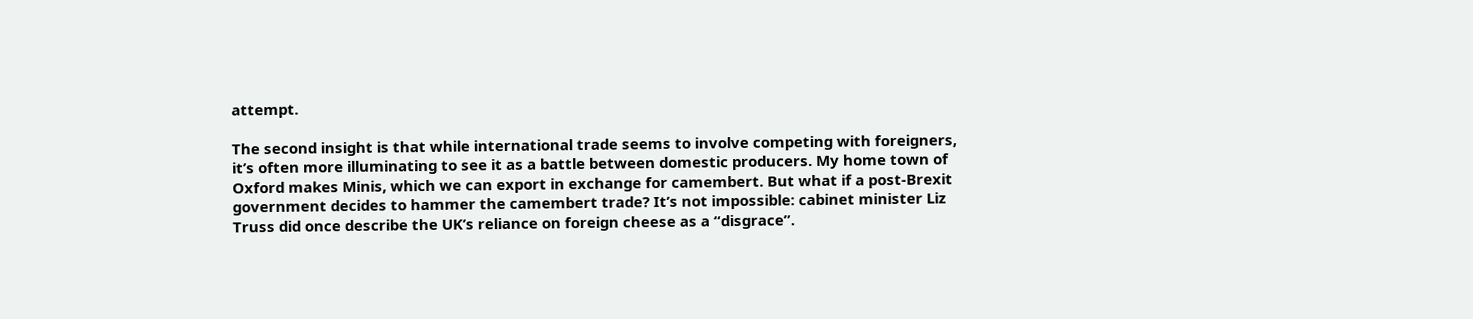attempt.

The second insight is that while international trade seems to involve competing with foreigners, it’s often more illuminating to see it as a battle between domestic producers. My home town of Oxford makes Minis, which we can export in exchange for camembert. But what if a post-Brexit government decides to hammer the camembert trade? It’s not impossible: cabinet minister Liz Truss did once describe the UK’s reliance on foreign cheese as a “disgrace”.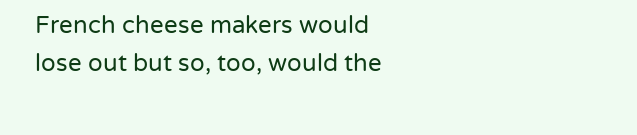French cheese makers would lose out but so, too, would the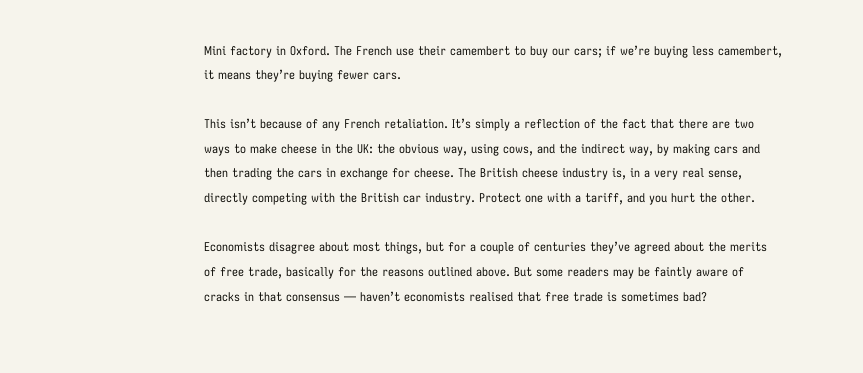Mini factory in Oxford. The French use their camembert to buy our cars; if we’re buying less camembert, it means they’re buying fewer cars.

This isn’t because of any French retaliation. It’s simply a reflection of the fact that there are two ways to make cheese in the UK: the obvious way, using cows, and the indirect way, by making cars and then trading the cars in exchange for cheese. The British cheese industry is, in a very real sense, directly competing with the British car industry. Protect one with a tariff, and you hurt the other.

Economists disagree about most things, but for a couple of centuries they’ve agreed about the merits of free trade, basically for the reasons outlined above. But some readers may be faintly aware of cracks in that consensus — haven’t economists realised that free trade is sometimes bad?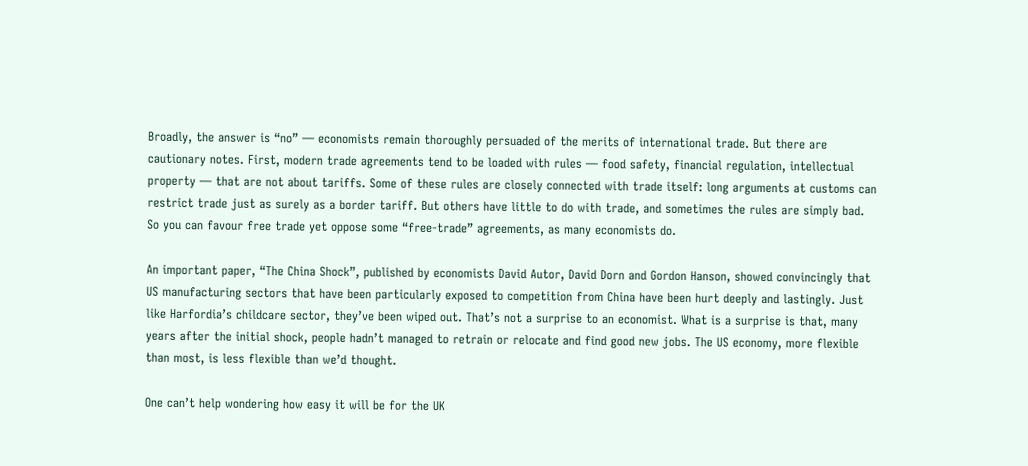Broadly, the answer is “no” — economists remain thoroughly persuaded of the merits of international trade. But there are cautionary notes. First, modern trade agreements tend to be loaded with rules — food safety, financial regulation, intellectual property — that are not about tariffs. Some of these rules are closely connected with trade itself: long arguments at customs can restrict trade just as surely as a border tariff. But others have little to do with trade, and sometimes the rules are simply bad. So you can favour free trade yet oppose some “free-trade” agreements, as many economists do.

An important paper, “The China Shock”, published by economists David Autor, David Dorn and Gordon Hanson, showed convincingly that US manufacturing sectors that have been particularly exposed to competition from China have been hurt deeply and lastingly. Just like Harfordia’s childcare sector, they’ve been wiped out. That’s not a surprise to an economist. What is a surprise is that, many years after the initial shock, people hadn’t managed to retrain or relocate and find good new jobs. The US economy, more flexible than most, is less flexible than we’d thought.

One can’t help wondering how easy it will be for the UK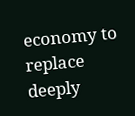economy to replace deeply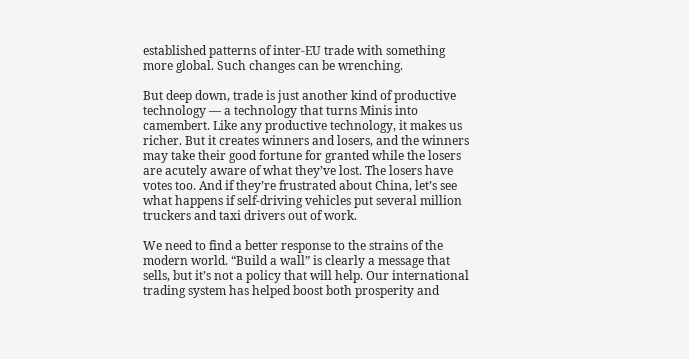established patterns of inter-EU trade with something more global. Such changes can be wrenching.

But deep down, trade is just another kind of productive technology — a technology that turns Minis into camembert. Like any productive technology, it makes us richer. But it creates winners and losers, and the winners may take their good fortune for granted while the losers are acutely aware of what they’ve lost. The losers have votes too. And if they’re frustrated about China, let’s see what happens if self-driving vehicles put several million truckers and taxi drivers out of work.

We need to find a better response to the strains of the modern world. “Build a wall” is clearly a message that sells, but it’s not a policy that will help. Our international trading system has helped boost both prosperity and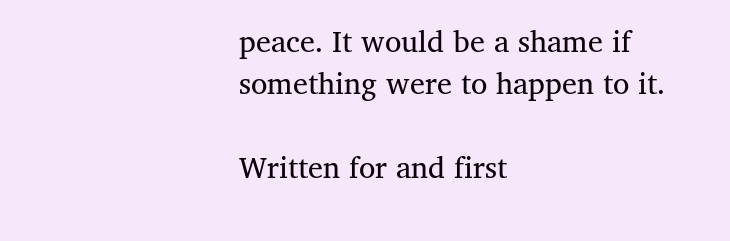peace. It would be a shame if something were to happen to it.

Written for and first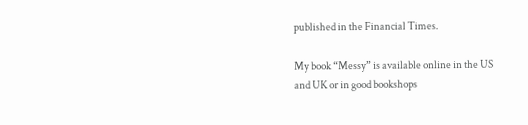published in the Financial Times.

My book “Messy” is available online in the US and UK or in good bookshops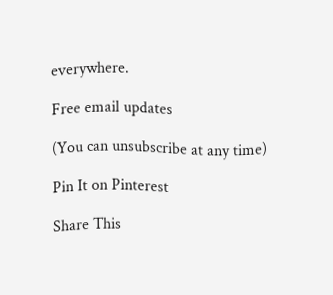everywhere.

Free email updates

(You can unsubscribe at any time)

Pin It on Pinterest

Share This